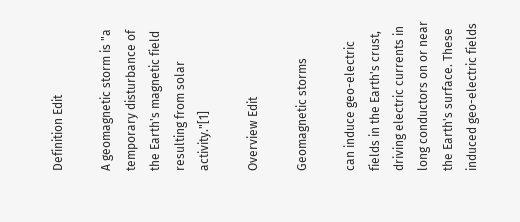Definition Edit

A geomagnetic storm is "a temporary disturbance of the Earth's magnetic field resulting from solar activity."[1]

Overview Edit

Geomagnetic storms

can induce geo-electric fields in the Earth's crust, driving electric currents in long conductors on or near the Earth's surface. These induced geo-electric fields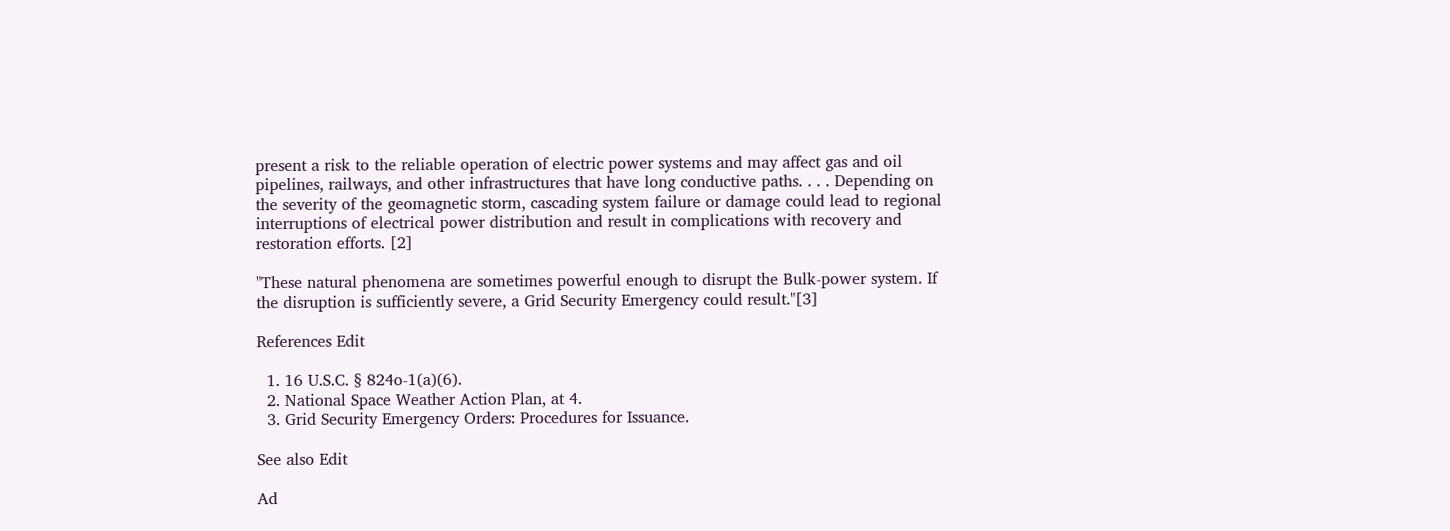present a risk to the reliable operation of electric power systems and may affect gas and oil pipelines, railways, and other infrastructures that have long conductive paths. . . . Depending on the severity of the geomagnetic storm, cascading system failure or damage could lead to regional interruptions of electrical power distribution and result in complications with recovery and restoration efforts. [2]

"These natural phenomena are sometimes powerful enough to disrupt the Bulk-power system. If the disruption is sufficiently severe, a Grid Security Emergency could result."[3]

References Edit

  1. 16 U.S.C. § 824o-1(a)(6).
  2. National Space Weather Action Plan, at 4.
  3. Grid Security Emergency Orders: Procedures for Issuance.

See also Edit

Ad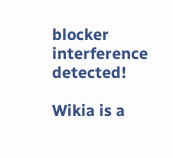blocker interference detected!

Wikia is a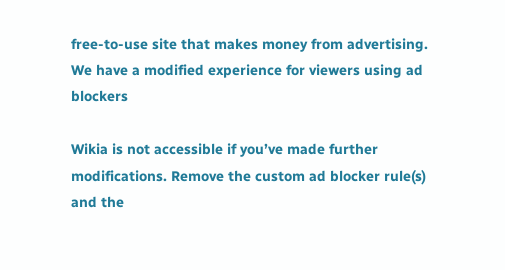free-to-use site that makes money from advertising. We have a modified experience for viewers using ad blockers

Wikia is not accessible if you’ve made further modifications. Remove the custom ad blocker rule(s) and the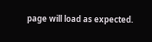page will load as expected.